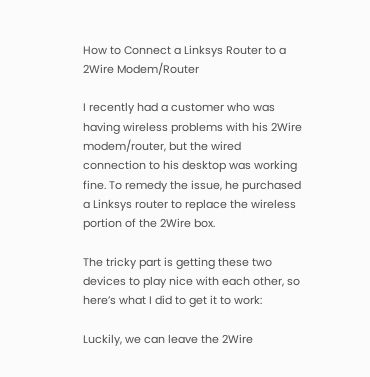How to Connect a Linksys Router to a 2Wire Modem/Router

I recently had a customer who was having wireless problems with his 2Wire modem/router, but the wired connection to his desktop was working fine. To remedy the issue, he purchased a Linksys router to replace the wireless portion of the 2Wire box.

The tricky part is getting these two devices to play nice with each other, so here’s what I did to get it to work:

Luckily, we can leave the 2Wire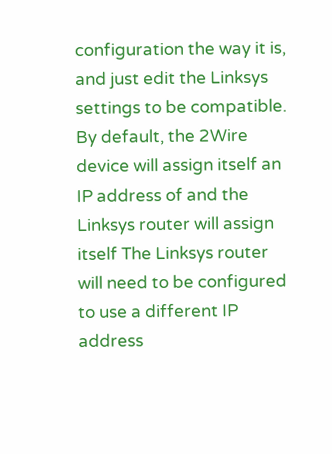configuration the way it is, and just edit the Linksys settings to be compatible. By default, the 2Wire device will assign itself an IP address of and the Linksys router will assign itself The Linksys router will need to be configured to use a different IP address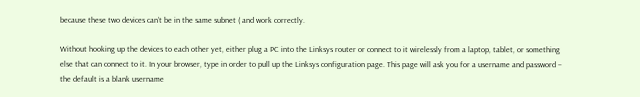because these two devices can’t be in the same subnet ( and work correctly.

Without hooking up the devices to each other yet, either plug a PC into the Linksys router or connect to it wirelessly from a laptop, tablet, or something else that can connect to it. In your browser, type in order to pull up the Linksys configuration page. This page will ask you for a username and password – the default is a blank username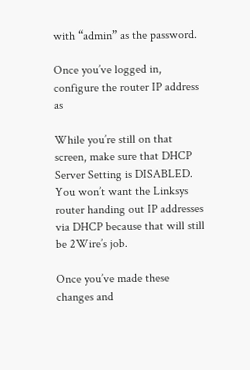with “admin” as the password.

Once you’ve logged in, configure the router IP address as

While you’re still on that screen, make sure that DHCP Server Setting is DISABLED. You won’t want the Linksys router handing out IP addresses via DHCP because that will still be 2Wire’s job.

Once you’ve made these changes and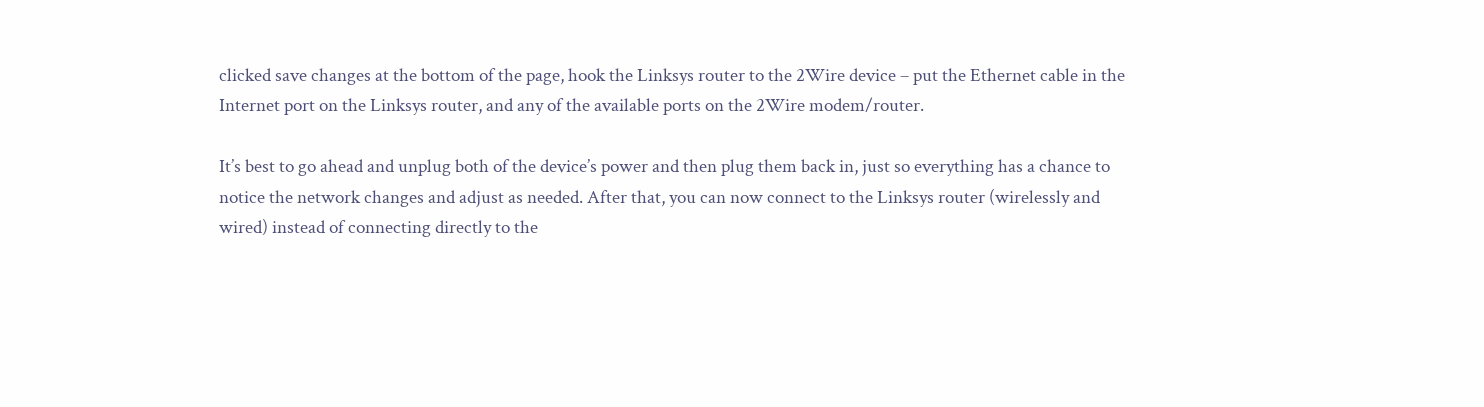clicked save changes at the bottom of the page, hook the Linksys router to the 2Wire device – put the Ethernet cable in the Internet port on the Linksys router, and any of the available ports on the 2Wire modem/router.

It’s best to go ahead and unplug both of the device’s power and then plug them back in, just so everything has a chance to notice the network changes and adjust as needed. After that, you can now connect to the Linksys router (wirelessly and wired) instead of connecting directly to the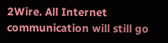2Wire. All Internet communication will still go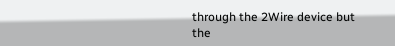through the 2Wire device but the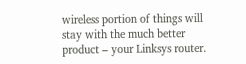wireless portion of things will stay with the much better product – your Linksys router.